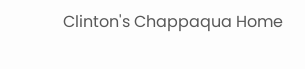Clinton's Chappaqua Home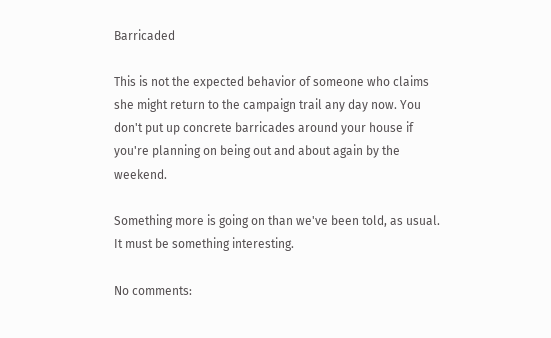Barricaded

This is not the expected behavior of someone who claims she might return to the campaign trail any day now. You don't put up concrete barricades around your house if you're planning on being out and about again by the weekend.

Something more is going on than we've been told, as usual. It must be something interesting.

No comments: